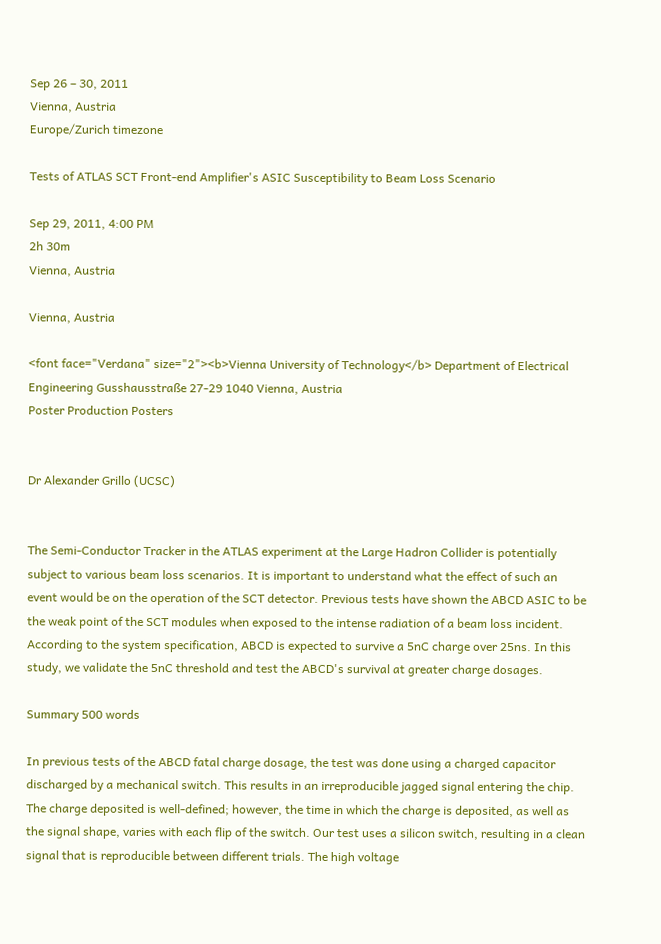Sep 26 – 30, 2011
Vienna, Austria
Europe/Zurich timezone

Tests of ATLAS SCT Front-end Amplifier's ASIC Susceptibility to Beam Loss Scenario

Sep 29, 2011, 4:00 PM
2h 30m
Vienna, Austria

Vienna, Austria

<font face="Verdana" size="2"><b>Vienna University of Technology</b> Department of Electrical Engineering Gusshausstraße 27-29 1040 Vienna, Austria
Poster Production Posters


Dr Alexander Grillo (UCSC)


The Semi-Conductor Tracker in the ATLAS experiment at the Large Hadron Collider is potentially subject to various beam loss scenarios. It is important to understand what the effect of such an event would be on the operation of the SCT detector. Previous tests have shown the ABCD ASIC to be the weak point of the SCT modules when exposed to the intense radiation of a beam loss incident. According to the system specification, ABCD is expected to survive a 5nC charge over 25ns. In this study, we validate the 5nC threshold and test the ABCD's survival at greater charge dosages.

Summary 500 words

In previous tests of the ABCD fatal charge dosage, the test was done using a charged capacitor discharged by a mechanical switch. This results in an irreproducible jagged signal entering the chip. The charge deposited is well-defined; however, the time in which the charge is deposited, as well as the signal shape, varies with each flip of the switch. Our test uses a silicon switch, resulting in a clean signal that is reproducible between different trials. The high voltage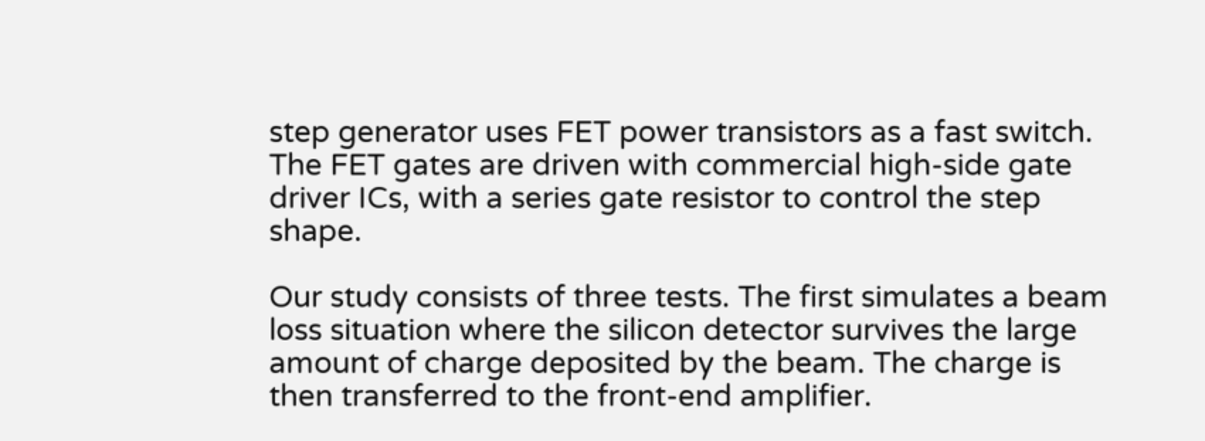step generator uses FET power transistors as a fast switch. The FET gates are driven with commercial high-side gate driver ICs, with a series gate resistor to control the step shape.

Our study consists of three tests. The first simulates a beam loss situation where the silicon detector survives the large amount of charge deposited by the beam. The charge is then transferred to the front-end amplifier.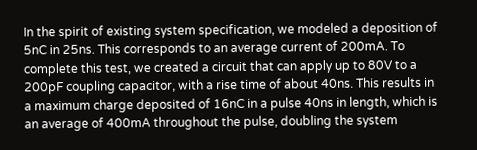In the spirit of existing system specification, we modeled a deposition of 5nC in 25ns. This corresponds to an average current of 200mA. To complete this test, we created a circuit that can apply up to 80V to a 200pF coupling capacitor, with a rise time of about 40ns. This results in a maximum charge deposited of 16nC in a pulse 40ns in length, which is an average of 400mA throughout the pulse, doubling the system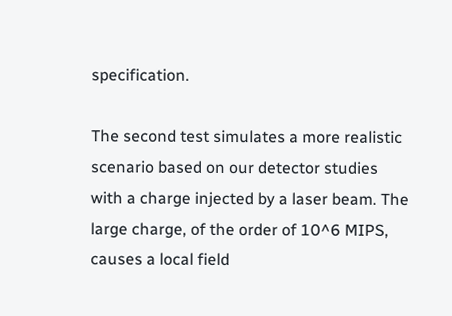specification.

The second test simulates a more realistic scenario based on our detector studies with a charge injected by a laser beam. The large charge, of the order of 10^6 MIPS, causes a local field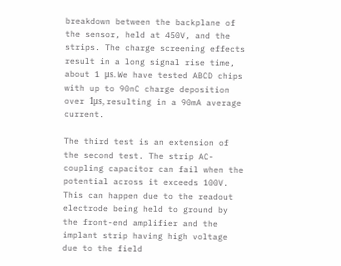breakdown between the backplane of the sensor, held at 450V, and the strips. The charge screening effects result in a long signal rise time, about 1 μs. We have tested ABCD chips with up to 90nC charge deposition over 1μs, resulting in a 90mA average current.

The third test is an extension of the second test. The strip AC-coupling capacitor can fail when the potential across it exceeds 100V. This can happen due to the readout electrode being held to ground by the front-end amplifier and the implant strip having high voltage due to the field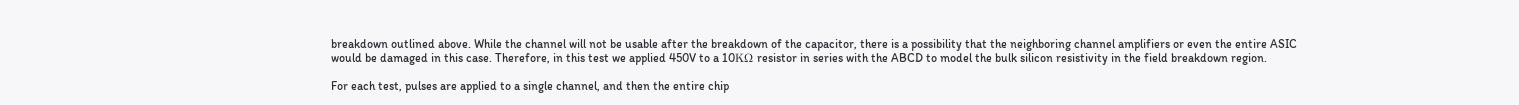breakdown outlined above. While the channel will not be usable after the breakdown of the capacitor, there is a possibility that the neighboring channel amplifiers or even the entire ASIC would be damaged in this case. Therefore, in this test we applied 450V to a 10KΩ resistor in series with the ABCD to model the bulk silicon resistivity in the field breakdown region.

For each test, pulses are applied to a single channel, and then the entire chip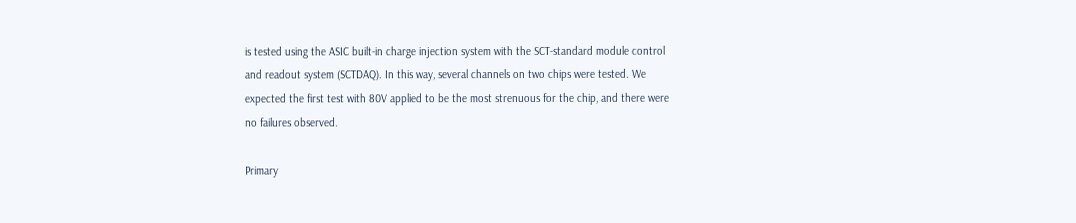is tested using the ASIC built-in charge injection system with the SCT-standard module control and readout system (SCTDAQ). In this way, several channels on two chips were tested. We expected the first test with 80V applied to be the most strenuous for the chip, and there were no failures observed.

Primary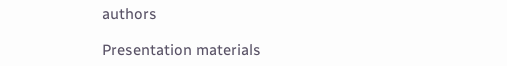authors

Presentation materials